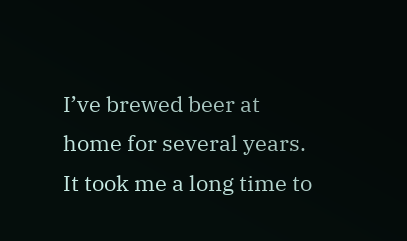I’ve brewed beer at home for several years.  It took me a long time to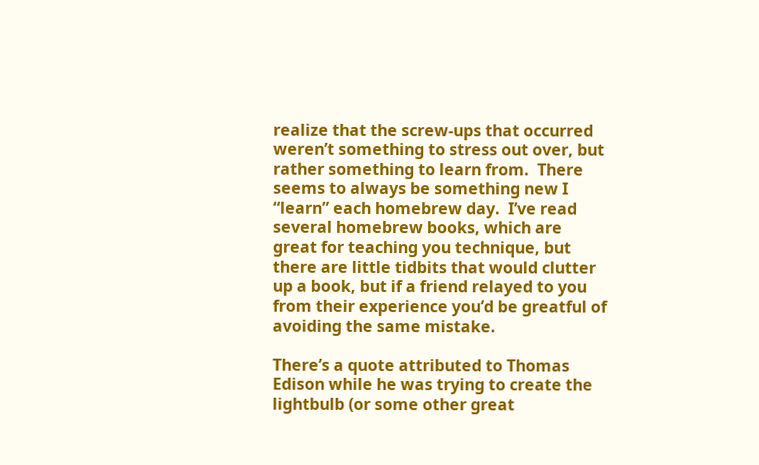realize that the screw-ups that occurred weren’t something to stress out over, but rather something to learn from.  There seems to always be something new I “learn” each homebrew day.  I’ve read several homebrew books, which are great for teaching you technique, but there are little tidbits that would clutter up a book, but if a friend relayed to you from their experience you’d be greatful of avoiding the same mistake.

There’s a quote attributed to Thomas Edison while he was trying to create the lightbulb (or some other great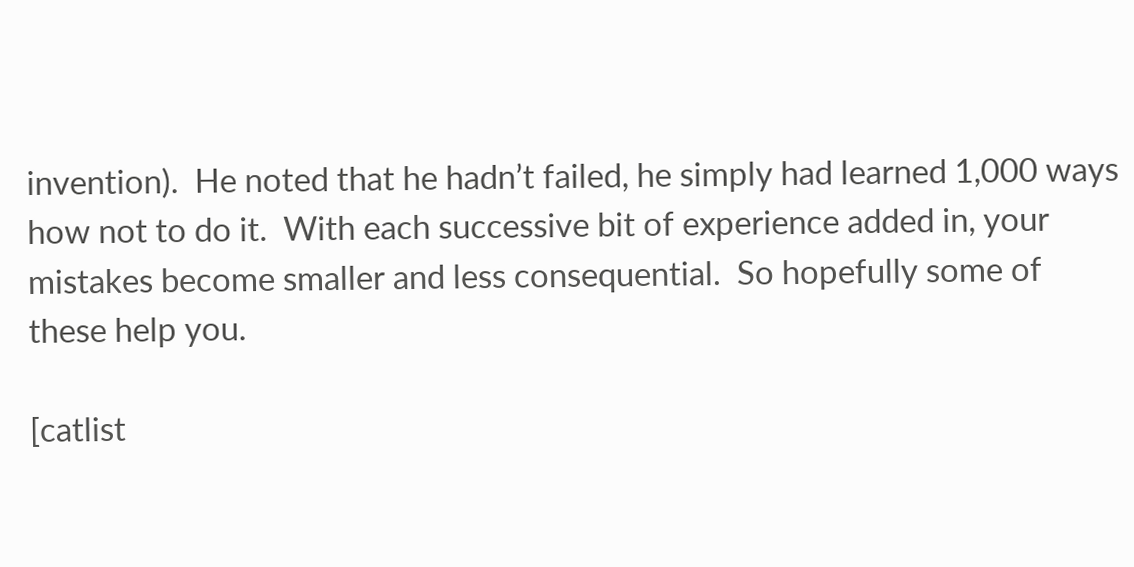invention).  He noted that he hadn’t failed, he simply had learned 1,000 ways how not to do it.  With each successive bit of experience added in, your mistakes become smaller and less consequential.  So hopefully some of these help you.

[catlist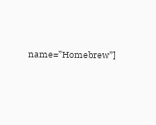name=”Homebrew”]